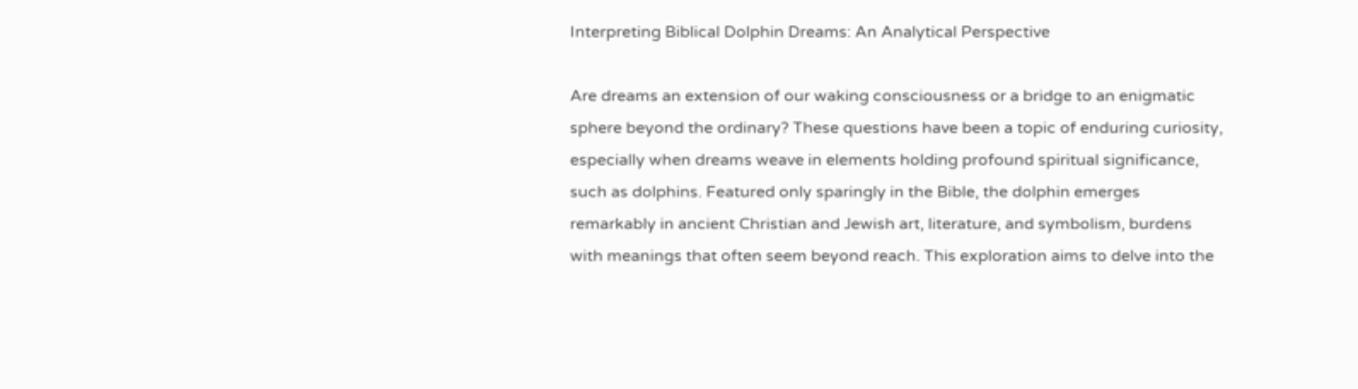Interpreting Biblical Dolphin Dreams: An Analytical Perspective

Are dreams an extension of our waking consciousness or a bridge to an enigmatic sphere beyond the ordinary? These questions have been a topic of enduring curiosity, especially when dreams weave in elements holding profound spiritual significance, such as dolphins. Featured only sparingly in the Bible, the dolphin emerges remarkably in ancient Christian and Jewish art, literature, and symbolism, burdens with meanings that often seem beyond reach. This exploration aims to delve into the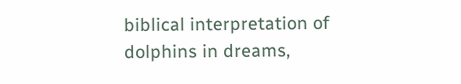biblical interpretation of dolphins in dreams,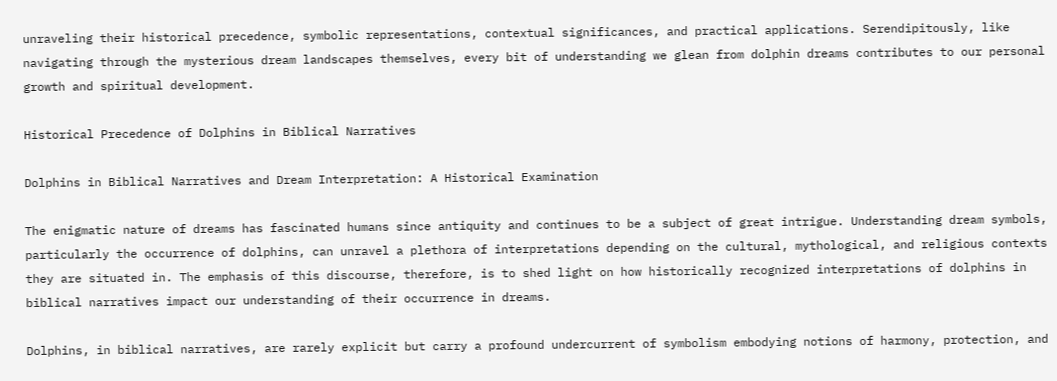unraveling their historical precedence, symbolic representations, contextual significances, and practical applications. Serendipitously, like navigating through the mysterious dream landscapes themselves, every bit of understanding we glean from dolphin dreams contributes to our personal growth and spiritual development.

Historical Precedence of Dolphins in Biblical Narratives

Dolphins in Biblical Narratives and Dream Interpretation: A Historical Examination

The enigmatic nature of dreams has fascinated humans since antiquity and continues to be a subject of great intrigue. Understanding dream symbols, particularly the occurrence of dolphins, can unravel a plethora of interpretations depending on the cultural, mythological, and religious contexts they are situated in. The emphasis of this discourse, therefore, is to shed light on how historically recognized interpretations of dolphins in biblical narratives impact our understanding of their occurrence in dreams.

Dolphins, in biblical narratives, are rarely explicit but carry a profound undercurrent of symbolism embodying notions of harmony, protection, and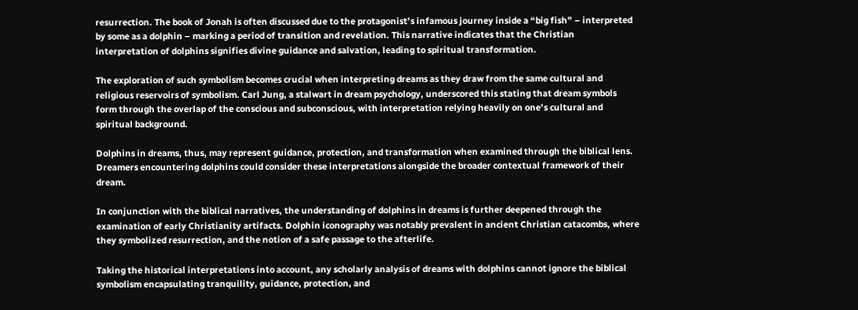resurrection. The book of Jonah is often discussed due to the protagonist’s infamous journey inside a “big fish” – interpreted by some as a dolphin – marking a period of transition and revelation. This narrative indicates that the Christian interpretation of dolphins signifies divine guidance and salvation, leading to spiritual transformation.

The exploration of such symbolism becomes crucial when interpreting dreams as they draw from the same cultural and religious reservoirs of symbolism. Carl Jung, a stalwart in dream psychology, underscored this stating that dream symbols form through the overlap of the conscious and subconscious, with interpretation relying heavily on one’s cultural and spiritual background.

Dolphins in dreams, thus, may represent guidance, protection, and transformation when examined through the biblical lens. Dreamers encountering dolphins could consider these interpretations alongside the broader contextual framework of their dream.

In conjunction with the biblical narratives, the understanding of dolphins in dreams is further deepened through the examination of early Christianity artifacts. Dolphin iconography was notably prevalent in ancient Christian catacombs, where they symbolized resurrection, and the notion of a safe passage to the afterlife.

Taking the historical interpretations into account, any scholarly analysis of dreams with dolphins cannot ignore the biblical symbolism encapsulating tranquility, guidance, protection, and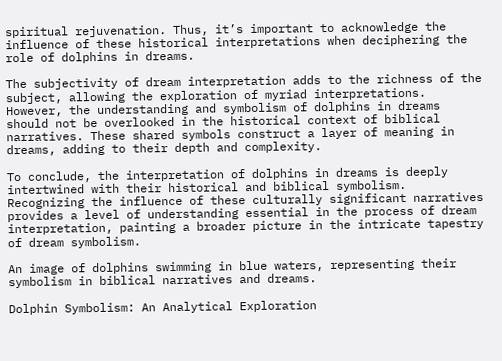spiritual rejuvenation. Thus, it’s important to acknowledge the influence of these historical interpretations when deciphering the role of dolphins in dreams.

The subjectivity of dream interpretation adds to the richness of the subject, allowing the exploration of myriad interpretations. However, the understanding and symbolism of dolphins in dreams should not be overlooked in the historical context of biblical narratives. These shared symbols construct a layer of meaning in dreams, adding to their depth and complexity.

To conclude, the interpretation of dolphins in dreams is deeply intertwined with their historical and biblical symbolism. Recognizing the influence of these culturally significant narratives provides a level of understanding essential in the process of dream interpretation, painting a broader picture in the intricate tapestry of dream symbolism.

An image of dolphins swimming in blue waters, representing their symbolism in biblical narratives and dreams.

Dolphin Symbolism: An Analytical Exploration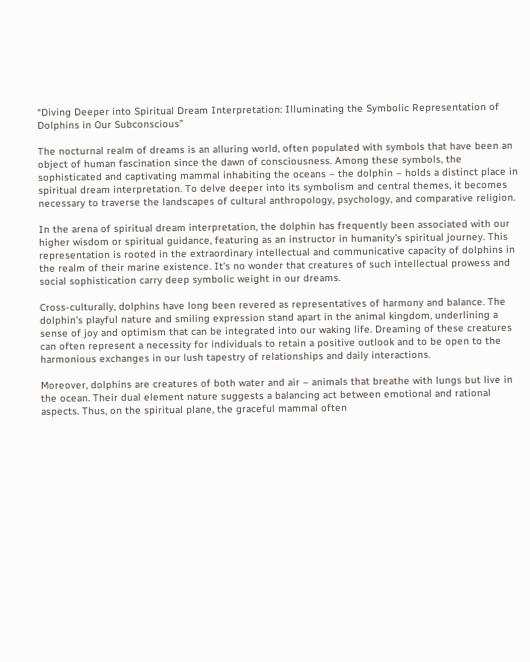“Diving Deeper into Spiritual Dream Interpretation: Illuminating the Symbolic Representation of Dolphins in Our Subconscious”

The nocturnal realm of dreams is an alluring world, often populated with symbols that have been an object of human fascination since the dawn of consciousness. Among these symbols, the sophisticated and captivating mammal inhabiting the oceans – the dolphin – holds a distinct place in spiritual dream interpretation. To delve deeper into its symbolism and central themes, it becomes necessary to traverse the landscapes of cultural anthropology, psychology, and comparative religion.

In the arena of spiritual dream interpretation, the dolphin has frequently been associated with our higher wisdom or spiritual guidance, featuring as an instructor in humanity’s spiritual journey. This representation is rooted in the extraordinary intellectual and communicative capacity of dolphins in the realm of their marine existence. It’s no wonder that creatures of such intellectual prowess and social sophistication carry deep symbolic weight in our dreams.

Cross-culturally, dolphins have long been revered as representatives of harmony and balance. The dolphin’s playful nature and smiling expression stand apart in the animal kingdom, underlining a sense of joy and optimism that can be integrated into our waking life. Dreaming of these creatures can often represent a necessity for individuals to retain a positive outlook and to be open to the harmonious exchanges in our lush tapestry of relationships and daily interactions.

Moreover, dolphins are creatures of both water and air – animals that breathe with lungs but live in the ocean. Their dual element nature suggests a balancing act between emotional and rational aspects. Thus, on the spiritual plane, the graceful mammal often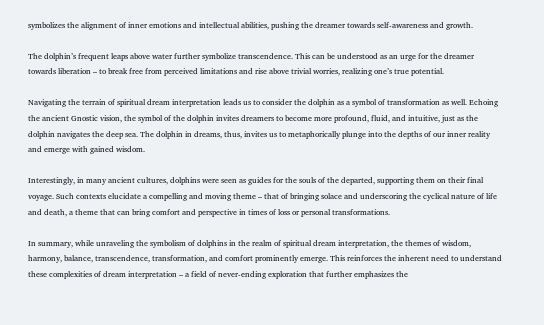symbolizes the alignment of inner emotions and intellectual abilities, pushing the dreamer towards self-awareness and growth.

The dolphin’s frequent leaps above water further symbolize transcendence. This can be understood as an urge for the dreamer towards liberation – to break free from perceived limitations and rise above trivial worries, realizing one’s true potential.

Navigating the terrain of spiritual dream interpretation leads us to consider the dolphin as a symbol of transformation as well. Echoing the ancient Gnostic vision, the symbol of the dolphin invites dreamers to become more profound, fluid, and intuitive, just as the dolphin navigates the deep sea. The dolphin in dreams, thus, invites us to metaphorically plunge into the depths of our inner reality and emerge with gained wisdom.

Interestingly, in many ancient cultures, dolphins were seen as guides for the souls of the departed, supporting them on their final voyage. Such contexts elucidate a compelling and moving theme – that of bringing solace and underscoring the cyclical nature of life and death, a theme that can bring comfort and perspective in times of loss or personal transformations.

In summary, while unraveling the symbolism of dolphins in the realm of spiritual dream interpretation, the themes of wisdom, harmony, balance, transcendence, transformation, and comfort prominently emerge. This reinforces the inherent need to understand these complexities of dream interpretation – a field of never-ending exploration that further emphasizes the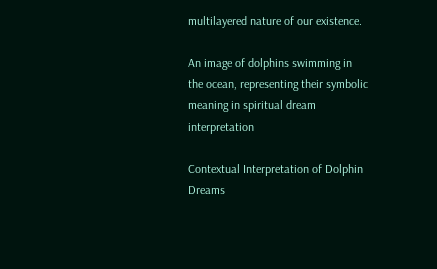multilayered nature of our existence.

An image of dolphins swimming in the ocean, representing their symbolic meaning in spiritual dream interpretation

Contextual Interpretation of Dolphin Dreams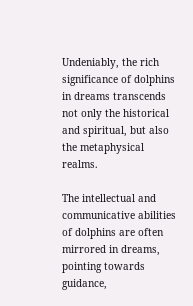Undeniably, the rich significance of dolphins in dreams transcends not only the historical and spiritual, but also the metaphysical realms.

The intellectual and communicative abilities of dolphins are often mirrored in dreams, pointing towards guidance,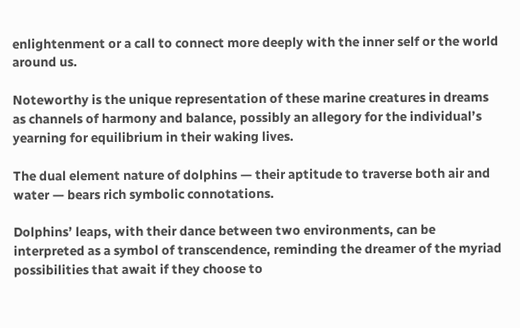enlightenment or a call to connect more deeply with the inner self or the world around us.

Noteworthy is the unique representation of these marine creatures in dreams as channels of harmony and balance, possibly an allegory for the individual’s yearning for equilibrium in their waking lives.

The dual element nature of dolphins — their aptitude to traverse both air and water — bears rich symbolic connotations.

Dolphins’ leaps, with their dance between two environments, can be interpreted as a symbol of transcendence, reminding the dreamer of the myriad possibilities that await if they choose to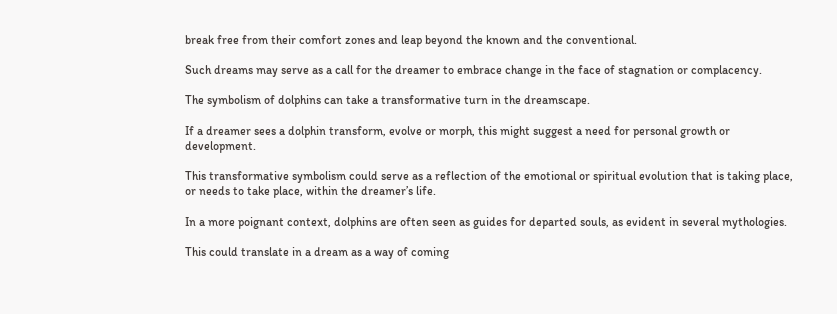break free from their comfort zones and leap beyond the known and the conventional.

Such dreams may serve as a call for the dreamer to embrace change in the face of stagnation or complacency.

The symbolism of dolphins can take a transformative turn in the dreamscape.

If a dreamer sees a dolphin transform, evolve or morph, this might suggest a need for personal growth or development.

This transformative symbolism could serve as a reflection of the emotional or spiritual evolution that is taking place, or needs to take place, within the dreamer’s life.

In a more poignant context, dolphins are often seen as guides for departed souls, as evident in several mythologies.

This could translate in a dream as a way of coming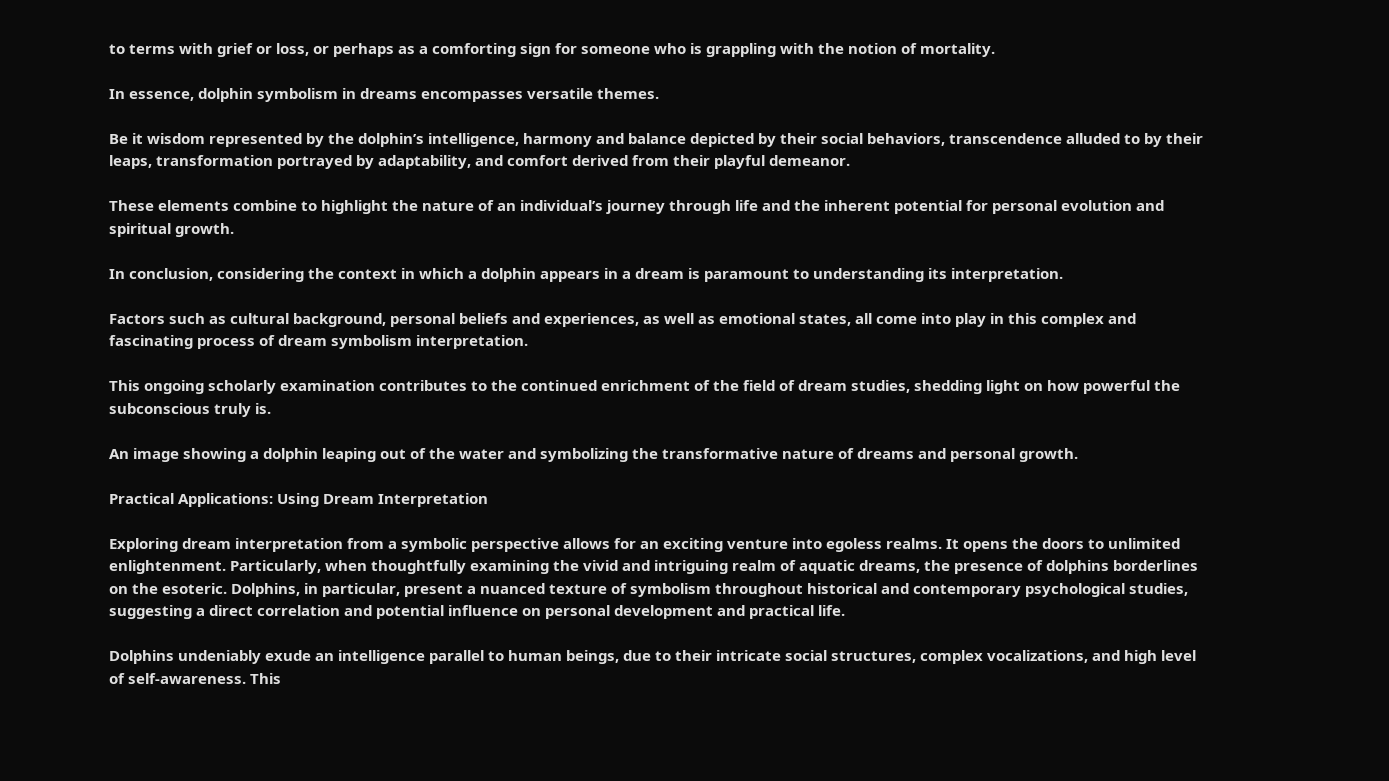to terms with grief or loss, or perhaps as a comforting sign for someone who is grappling with the notion of mortality.

In essence, dolphin symbolism in dreams encompasses versatile themes.

Be it wisdom represented by the dolphin’s intelligence, harmony and balance depicted by their social behaviors, transcendence alluded to by their leaps, transformation portrayed by adaptability, and comfort derived from their playful demeanor.

These elements combine to highlight the nature of an individual’s journey through life and the inherent potential for personal evolution and spiritual growth.

In conclusion, considering the context in which a dolphin appears in a dream is paramount to understanding its interpretation.

Factors such as cultural background, personal beliefs and experiences, as well as emotional states, all come into play in this complex and fascinating process of dream symbolism interpretation.

This ongoing scholarly examination contributes to the continued enrichment of the field of dream studies, shedding light on how powerful the subconscious truly is.

An image showing a dolphin leaping out of the water and symbolizing the transformative nature of dreams and personal growth.

Practical Applications: Using Dream Interpretation

Exploring dream interpretation from a symbolic perspective allows for an exciting venture into egoless realms. It opens the doors to unlimited enlightenment. Particularly, when thoughtfully examining the vivid and intriguing realm of aquatic dreams, the presence of dolphins borderlines on the esoteric. Dolphins, in particular, present a nuanced texture of symbolism throughout historical and contemporary psychological studies, suggesting a direct correlation and potential influence on personal development and practical life.

Dolphins undeniably exude an intelligence parallel to human beings, due to their intricate social structures, complex vocalizations, and high level of self-awareness. This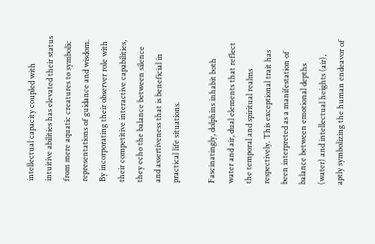intellectual capacity coupled with intuitive abilities has elevated their status from mere aquatic creatures to symbolic representations of guidance and wisdom. By incorporating their observer role with their competitive interactive capabilities, they echo the balance between silence and assertiveness that is beneficial in practical life situations.

Fascinatingly, dolphins inhabit both water and air, dual elements that reflect the temporal and spiritual realms respectively. This exceptional trait has been interpreted as a manifestation of balance between emotional depths (water) and intellectual heights (air), aptly symbolizing the human endeavor of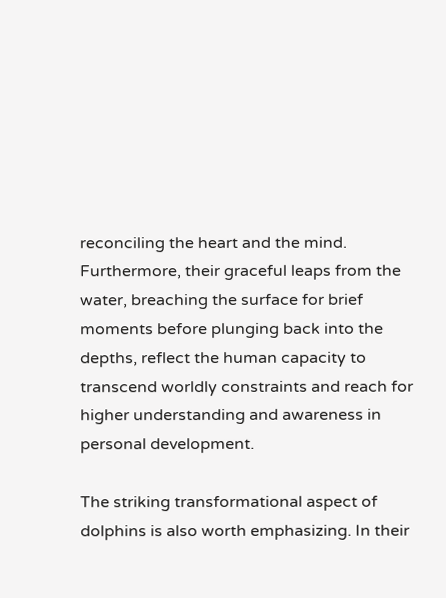reconciling the heart and the mind. Furthermore, their graceful leaps from the water, breaching the surface for brief moments before plunging back into the depths, reflect the human capacity to transcend worldly constraints and reach for higher understanding and awareness in personal development.

The striking transformational aspect of dolphins is also worth emphasizing. In their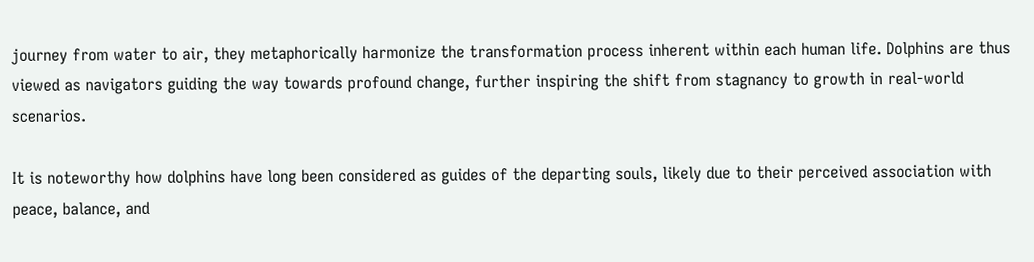journey from water to air, they metaphorically harmonize the transformation process inherent within each human life. Dolphins are thus viewed as navigators guiding the way towards profound change, further inspiring the shift from stagnancy to growth in real-world scenarios.

It is noteworthy how dolphins have long been considered as guides of the departing souls, likely due to their perceived association with peace, balance, and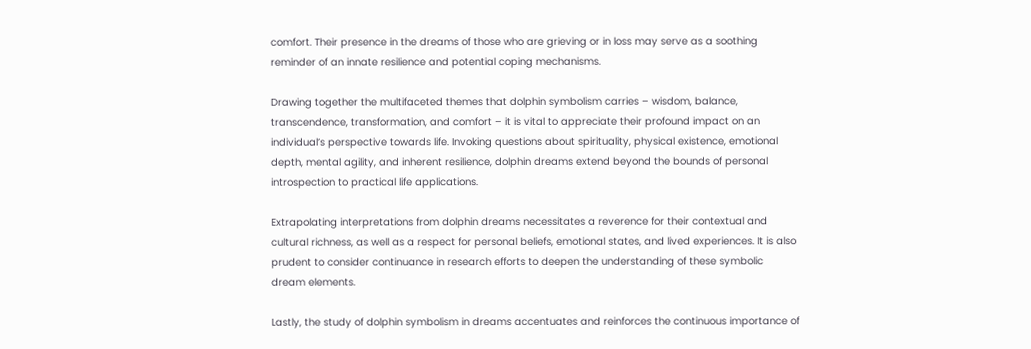comfort. Their presence in the dreams of those who are grieving or in loss may serve as a soothing reminder of an innate resilience and potential coping mechanisms.

Drawing together the multifaceted themes that dolphin symbolism carries – wisdom, balance, transcendence, transformation, and comfort – it is vital to appreciate their profound impact on an individual’s perspective towards life. Invoking questions about spirituality, physical existence, emotional depth, mental agility, and inherent resilience, dolphin dreams extend beyond the bounds of personal introspection to practical life applications.

Extrapolating interpretations from dolphin dreams necessitates a reverence for their contextual and cultural richness, as well as a respect for personal beliefs, emotional states, and lived experiences. It is also prudent to consider continuance in research efforts to deepen the understanding of these symbolic dream elements.

Lastly, the study of dolphin symbolism in dreams accentuates and reinforces the continuous importance of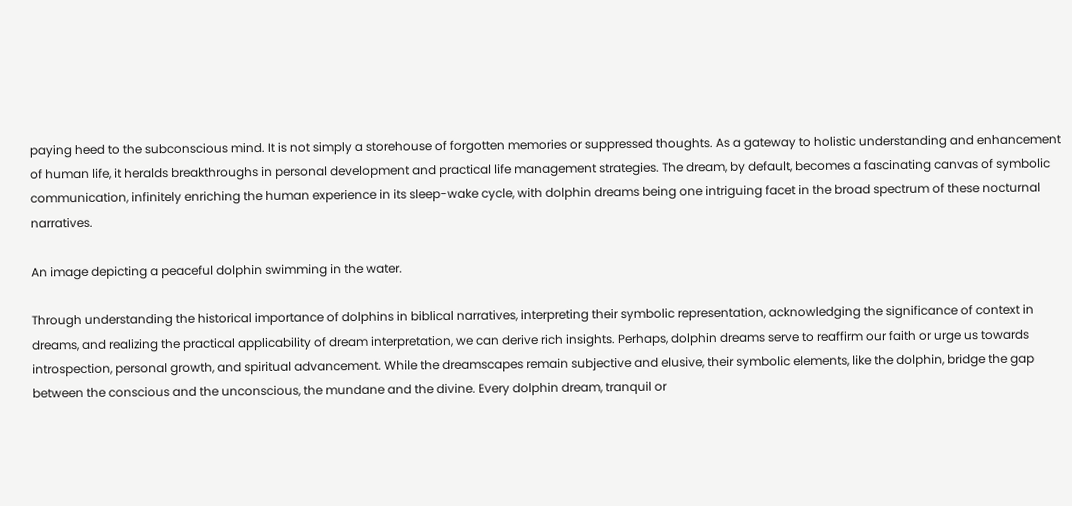paying heed to the subconscious mind. It is not simply a storehouse of forgotten memories or suppressed thoughts. As a gateway to holistic understanding and enhancement of human life, it heralds breakthroughs in personal development and practical life management strategies. The dream, by default, becomes a fascinating canvas of symbolic communication, infinitely enriching the human experience in its sleep-wake cycle, with dolphin dreams being one intriguing facet in the broad spectrum of these nocturnal narratives.

An image depicting a peaceful dolphin swimming in the water.

Through understanding the historical importance of dolphins in biblical narratives, interpreting their symbolic representation, acknowledging the significance of context in dreams, and realizing the practical applicability of dream interpretation, we can derive rich insights. Perhaps, dolphin dreams serve to reaffirm our faith or urge us towards introspection, personal growth, and spiritual advancement. While the dreamscapes remain subjective and elusive, their symbolic elements, like the dolphin, bridge the gap between the conscious and the unconscious, the mundane and the divine. Every dolphin dream, tranquil or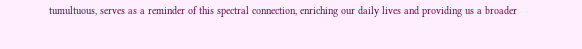tumultuous, serves as a reminder of this spectral connection, enriching our daily lives and providing us a broader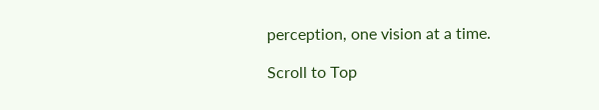perception, one vision at a time.

Scroll to Top